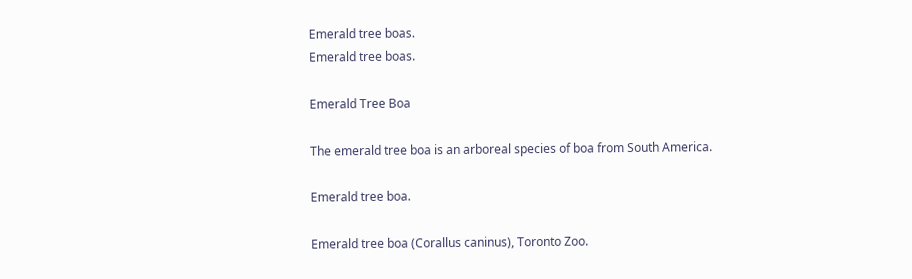Emerald tree boas.
Emerald tree boas.

Emerald Tree Boa

The emerald tree boa is an arboreal species of boa from South America.

Emerald tree boa.

Emerald tree boa (Corallus caninus), Toronto Zoo.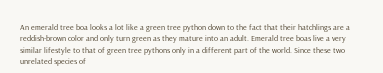An emerald tree boa looks a lot like a green tree python down to the fact that their hatchlings are a reddish-brown color and only turn green as they mature into an adult. Emerald tree boas live a very similar lifestyle to that of green tree pythons only in a different part of the world. Since these two unrelated species of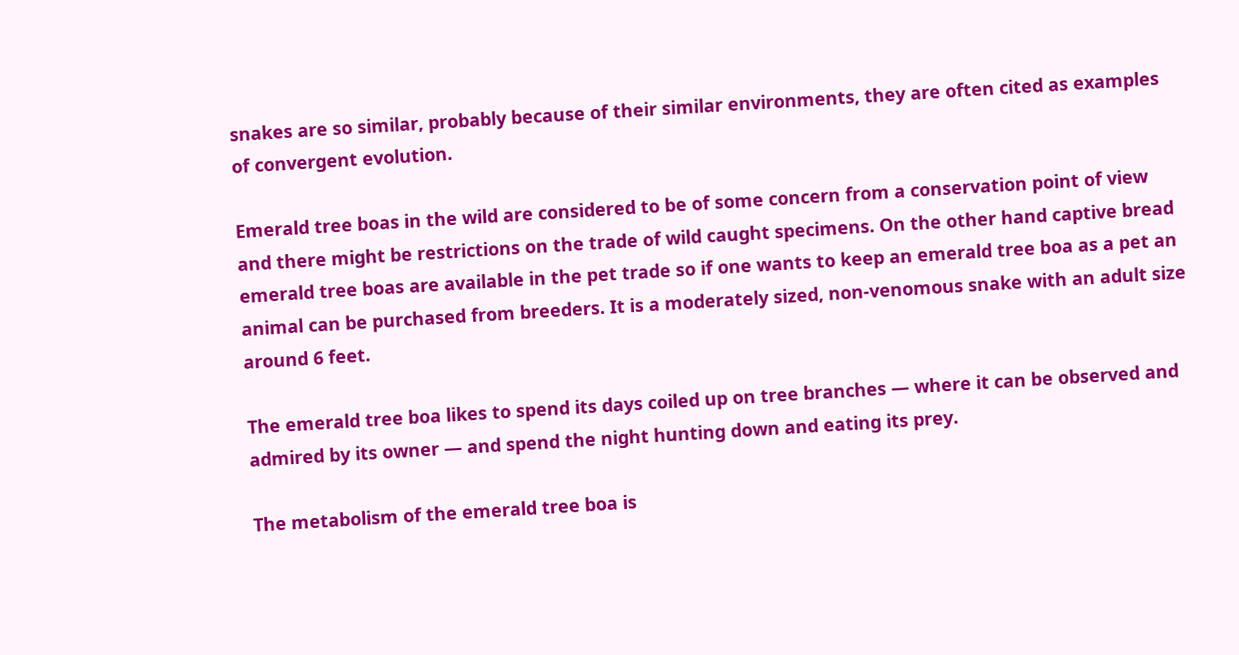snakes are so similar, probably because of their similar environments, they are often cited as examples of convergent evolution.

Emerald tree boas in the wild are considered to be of some concern from a conservation point of view and there might be restrictions on the trade of wild caught specimens. On the other hand captive bread emerald tree boas are available in the pet trade so if one wants to keep an emerald tree boa as a pet an animal can be purchased from breeders. It is a moderately sized, non-venomous snake with an adult size around 6 feet.

The emerald tree boa likes to spend its days coiled up on tree branches — where it can be observed and admired by its owner — and spend the night hunting down and eating its prey.

The metabolism of the emerald tree boa is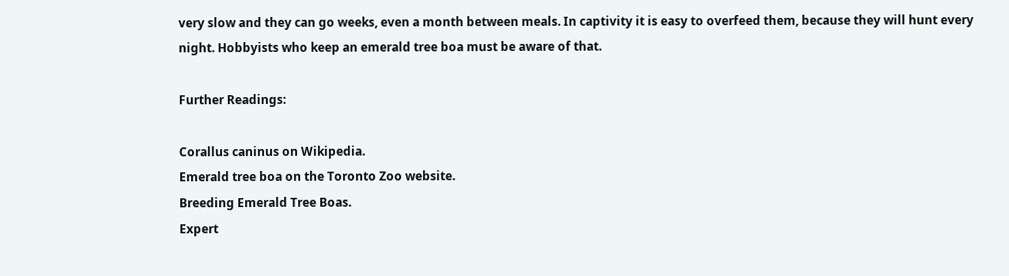very slow and they can go weeks, even a month between meals. In captivity it is easy to overfeed them, because they will hunt every night. Hobbyists who keep an emerald tree boa must be aware of that.

Further Readings:

Corallus caninus on Wikipedia.
Emerald tree boa on the Toronto Zoo website.
Breeding Emerald Tree Boas.
Expert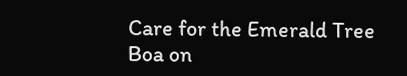Care for the Emerald Tree Boa on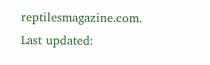reptilesmagazine.com.
Last updated: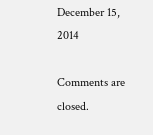December 15, 2014

Comments are closed.